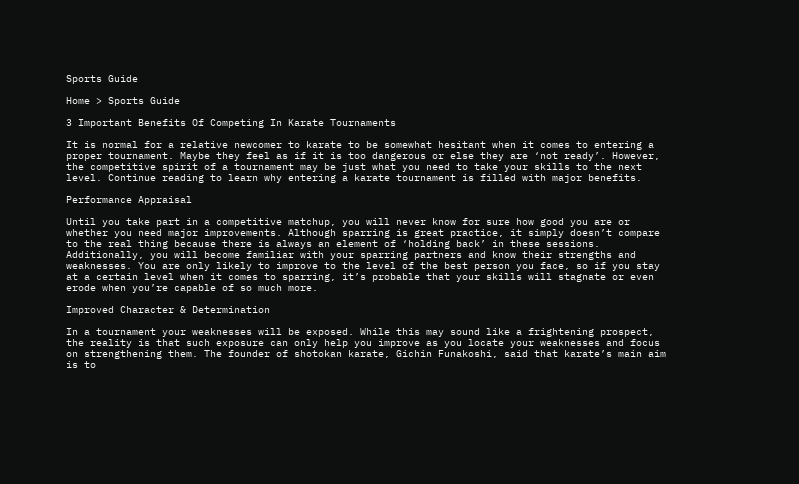Sports Guide

Home > Sports Guide

3 Important Benefits Of Competing In Karate Tournaments

It is normal for a relative newcomer to karate to be somewhat hesitant when it comes to entering a proper tournament. Maybe they feel as if it is too dangerous or else they are ‘not ready’. However, the competitive spirit of a tournament may be just what you need to take your skills to the next level. Continue reading to learn why entering a karate tournament is filled with major benefits.

Performance Appraisal

Until you take part in a competitive matchup, you will never know for sure how good you are or whether you need major improvements. Although sparring is great practice, it simply doesn’t compare to the real thing because there is always an element of ‘holding back’ in these sessions. Additionally, you will become familiar with your sparring partners and know their strengths and weaknesses. You are only likely to improve to the level of the best person you face, so if you stay at a certain level when it comes to sparring, it’s probable that your skills will stagnate or even erode when you’re capable of so much more.

Improved Character & Determination

In a tournament your weaknesses will be exposed. While this may sound like a frightening prospect, the reality is that such exposure can only help you improve as you locate your weaknesses and focus on strengthening them. The founder of shotokan karate, Gichin Funakoshi, said that karate’s main aim is to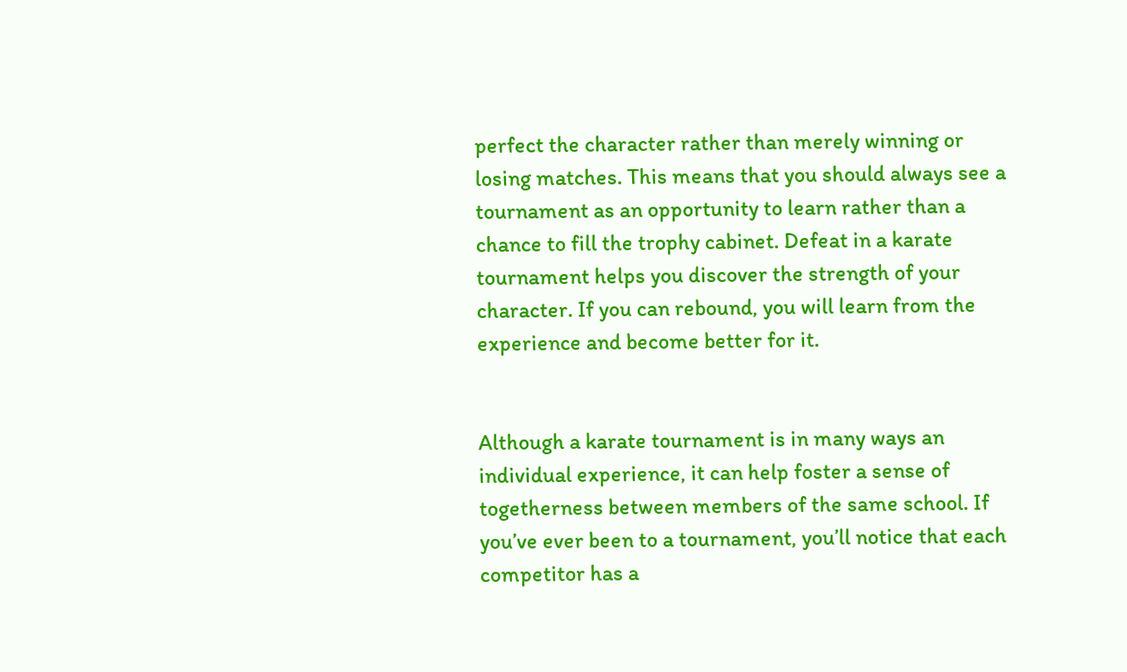perfect the character rather than merely winning or losing matches. This means that you should always see a tournament as an opportunity to learn rather than a chance to fill the trophy cabinet. Defeat in a karate tournament helps you discover the strength of your character. If you can rebound, you will learn from the experience and become better for it.


Although a karate tournament is in many ways an individual experience, it can help foster a sense of togetherness between members of the same school. If you’ve ever been to a tournament, you’ll notice that each competitor has a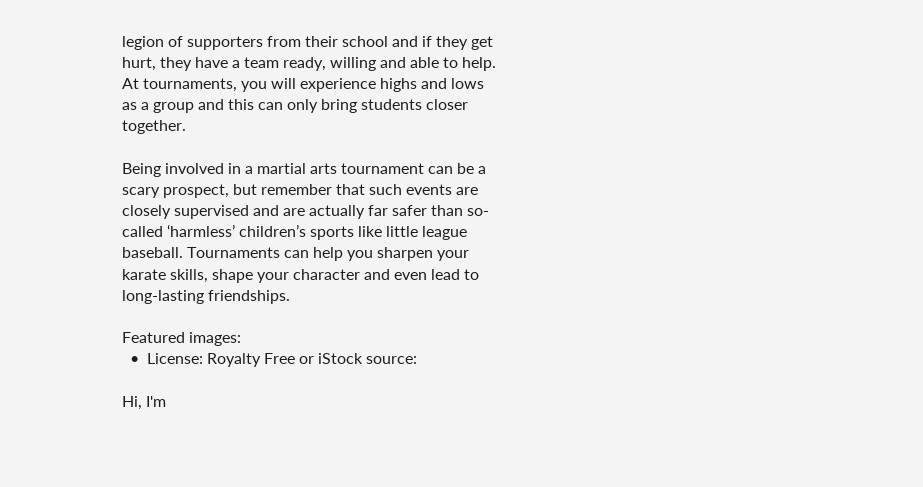legion of supporters from their school and if they get hurt, they have a team ready, willing and able to help. At tournaments, you will experience highs and lows as a group and this can only bring students closer together.

Being involved in a martial arts tournament can be a scary prospect, but remember that such events are closely supervised and are actually far safer than so-called ‘harmless’ children’s sports like little league baseball. Tournaments can help you sharpen your karate skills, shape your character and even lead to long-lasting friendships.

Featured images:
  •  License: Royalty Free or iStock source:

Hi, I'm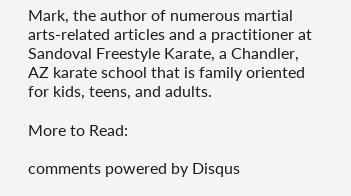Mark, the author of numerous martial arts-related articles and a practitioner at Sandoval Freestyle Karate, a Chandler, AZ karate school that is family oriented for kids, teens, and adults.

More to Read:

comments powered by Disqus